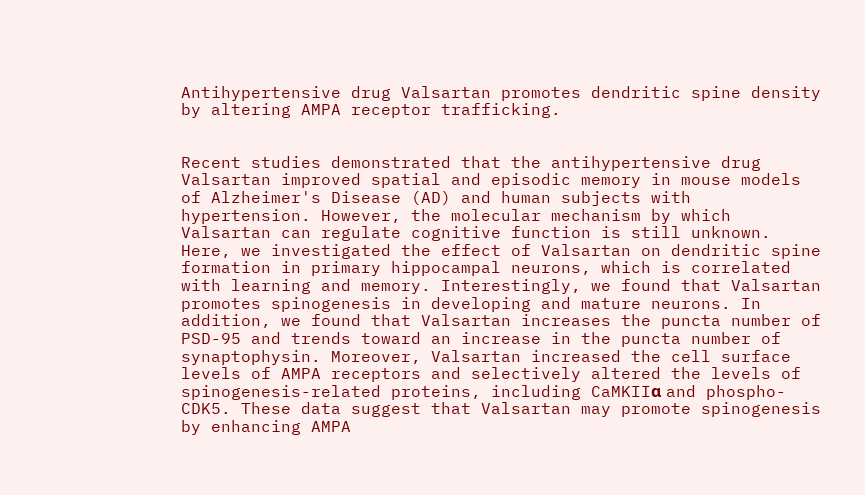Antihypertensive drug Valsartan promotes dendritic spine density by altering AMPA receptor trafficking.


Recent studies demonstrated that the antihypertensive drug Valsartan improved spatial and episodic memory in mouse models of Alzheimer's Disease (AD) and human subjects with hypertension. However, the molecular mechanism by which Valsartan can regulate cognitive function is still unknown. Here, we investigated the effect of Valsartan on dendritic spine formation in primary hippocampal neurons, which is correlated with learning and memory. Interestingly, we found that Valsartan promotes spinogenesis in developing and mature neurons. In addition, we found that Valsartan increases the puncta number of PSD-95 and trends toward an increase in the puncta number of synaptophysin. Moreover, Valsartan increased the cell surface levels of AMPA receptors and selectively altered the levels of spinogenesis-related proteins, including CaMKIIα and phospho-CDK5. These data suggest that Valsartan may promote spinogenesis by enhancing AMPA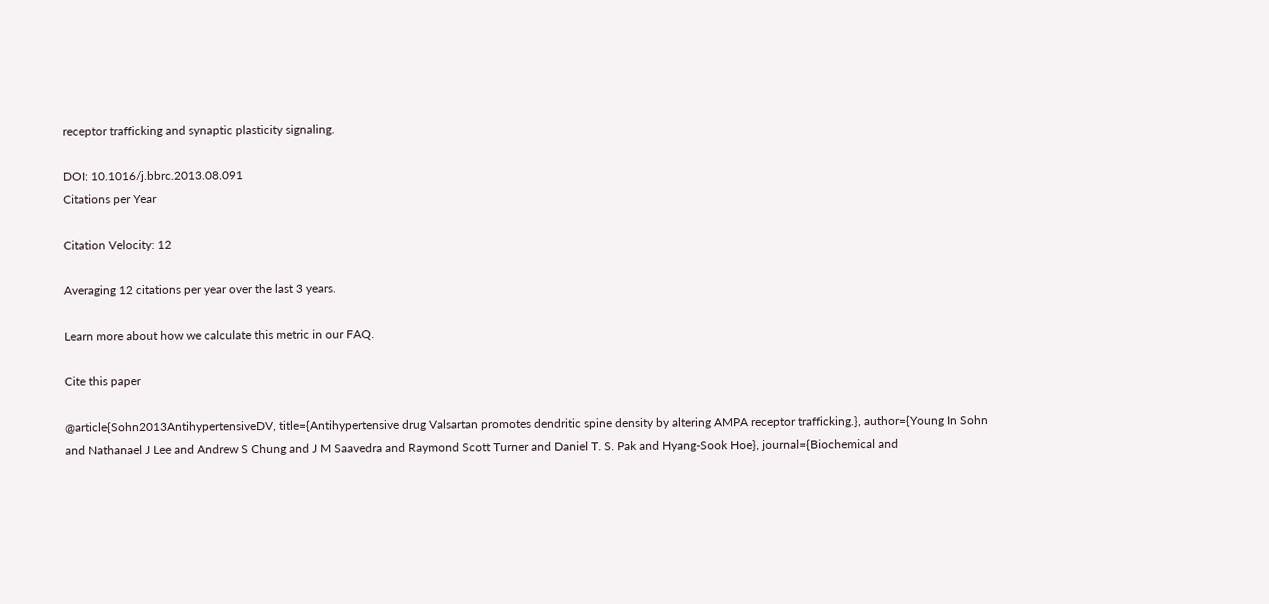receptor trafficking and synaptic plasticity signaling.

DOI: 10.1016/j.bbrc.2013.08.091
Citations per Year

Citation Velocity: 12

Averaging 12 citations per year over the last 3 years.

Learn more about how we calculate this metric in our FAQ.

Cite this paper

@article{Sohn2013AntihypertensiveDV, title={Antihypertensive drug Valsartan promotes dendritic spine density by altering AMPA receptor trafficking.}, author={Young In Sohn and Nathanael J Lee and Andrew S Chung and J M Saavedra and Raymond Scott Turner and Daniel T. S. Pak and Hyang-Sook Hoe}, journal={Biochemical and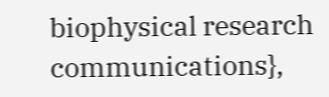biophysical research communications},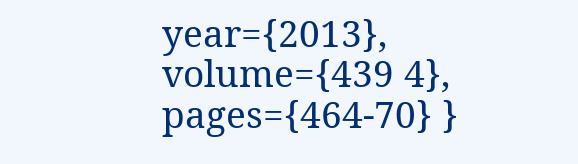year={2013}, volume={439 4}, pages={464-70} }